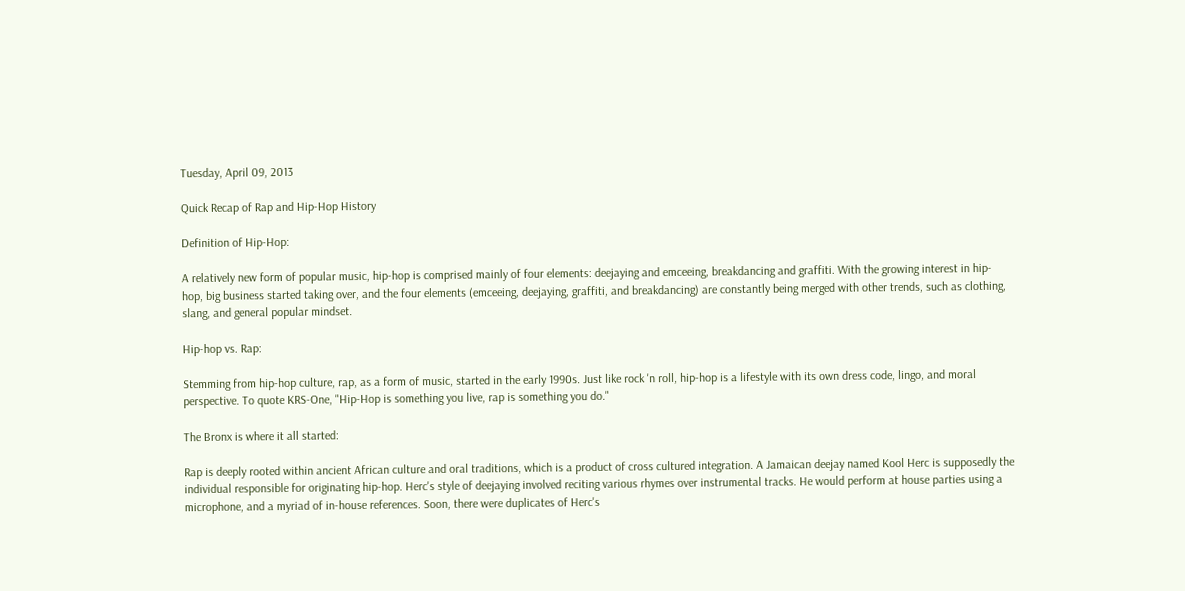Tuesday, April 09, 2013

Quick Recap of Rap and Hip-Hop History

Definition of Hip-Hop:

A relatively new form of popular music, hip-hop is comprised mainly of four elements: deejaying and emceeing, breakdancing and graffiti. With the growing interest in hip-hop, big business started taking over, and the four elements (emceeing, deejaying, graffiti, and breakdancing) are constantly being merged with other trends, such as clothing, slang, and general popular mindset.

Hip-hop vs. Rap:

Stemming from hip-hop culture, rap, as a form of music, started in the early 1990s. Just like rock 'n roll, hip-hop is a lifestyle with its own dress code, lingo, and moral perspective. To quote KRS-One, "Hip-Hop is something you live, rap is something you do."

The Bronx is where it all started:

Rap is deeply rooted within ancient African culture and oral traditions, which is a product of cross cultured integration. A Jamaican deejay named Kool Herc is supposedly the individual responsible for originating hip-hop. Herc's style of deejaying involved reciting various rhymes over instrumental tracks. He would perform at house parties using a microphone, and a myriad of in-house references. Soon, there were duplicates of Herc's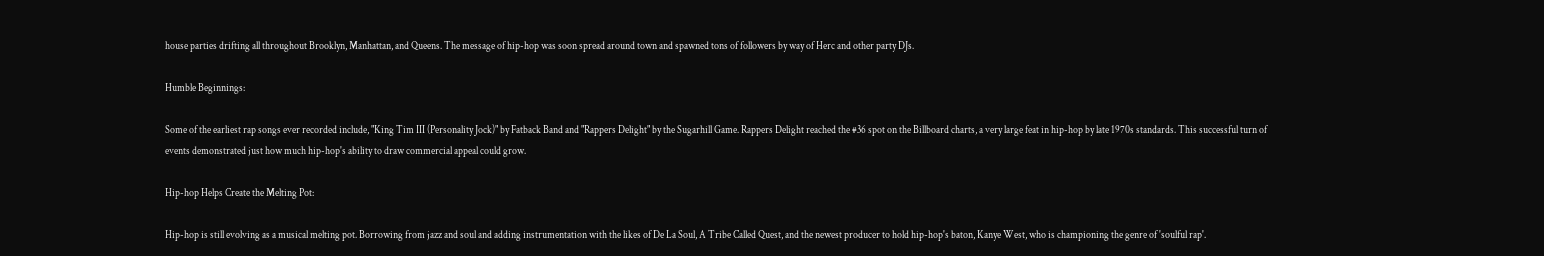house parties drifting all throughout Brooklyn, Manhattan, and Queens. The message of hip-hop was soon spread around town and spawned tons of followers by way of Herc and other party DJs.

Humble Beginnings:

Some of the earliest rap songs ever recorded include, "King Tim III (Personality Jock)" by Fatback Band and "Rappers Delight" by the Sugarhill Game. Rappers Delight reached the #36 spot on the Billboard charts, a very large feat in hip-hop by late 1970s standards. This successful turn of events demonstrated just how much hip-hop's ability to draw commercial appeal could grow.

Hip-hop Helps Create the Melting Pot:

Hip-hop is still evolving as a musical melting pot. Borrowing from jazz and soul and adding instrumentation with the likes of De La Soul, A Tribe Called Quest, and the newest producer to hold hip-hop's baton, Kanye West, who is championing the genre of 'soulful rap'.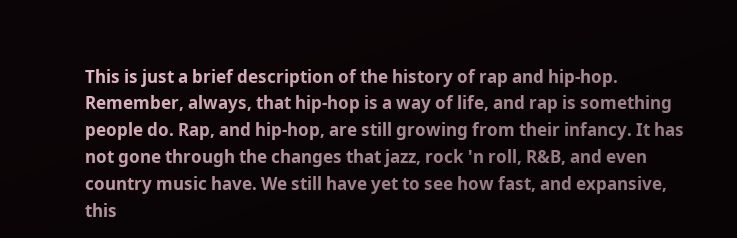This is just a brief description of the history of rap and hip-hop. Remember, always, that hip-hop is a way of life, and rap is something people do. Rap, and hip-hop, are still growing from their infancy. It has not gone through the changes that jazz, rock 'n roll, R&B, and even country music have. We still have yet to see how fast, and expansive, this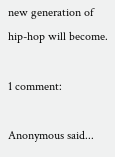new generation of hip-hop will become.

1 comment:

Anonymous said...